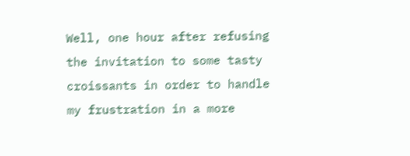Well, one hour after refusing the invitation to some tasty croissants in order to handle my frustration in a more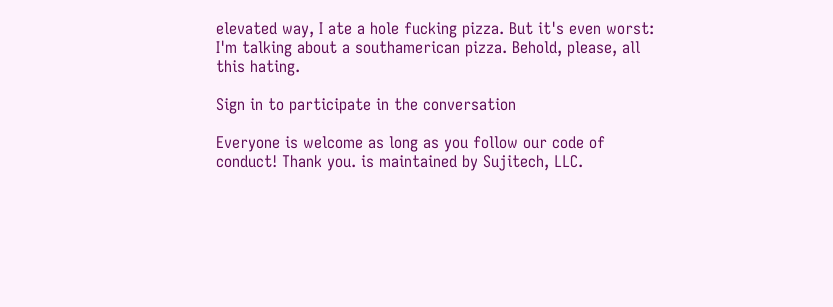elevated way, I ate a hole fucking pizza. But it's even worst: I'm talking about a southamerican pizza. Behold, please, all this hating.

Sign in to participate in the conversation

Everyone is welcome as long as you follow our code of conduct! Thank you. is maintained by Sujitech, LLC.